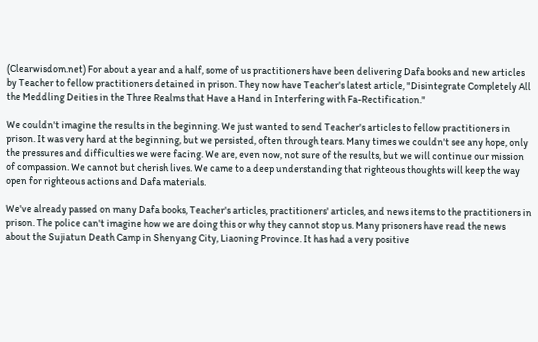(Clearwisdom.net) For about a year and a half, some of us practitioners have been delivering Dafa books and new articles by Teacher to fellow practitioners detained in prison. They now have Teacher's latest article, "Disintegrate Completely All the Meddling Deities in the Three Realms that Have a Hand in Interfering with Fa-Rectification."

We couldn't imagine the results in the beginning. We just wanted to send Teacher's articles to fellow practitioners in prison. It was very hard at the beginning, but we persisted, often through tears. Many times we couldn't see any hope, only the pressures and difficulties we were facing. We are, even now, not sure of the results, but we will continue our mission of compassion. We cannot but cherish lives. We came to a deep understanding that righteous thoughts will keep the way open for righteous actions and Dafa materials.

We've already passed on many Dafa books, Teacher's articles, practitioners' articles, and news items to the practitioners in prison. The police can't imagine how we are doing this or why they cannot stop us. Many prisoners have read the news about the Sujiatun Death Camp in Shenyang City, Liaoning Province. It has had a very positive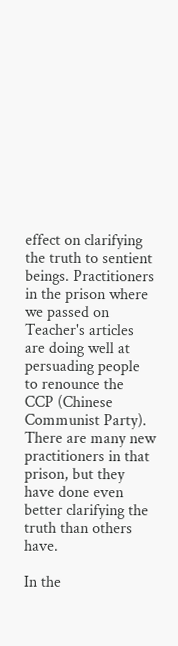effect on clarifying the truth to sentient beings. Practitioners in the prison where we passed on Teacher's articles are doing well at persuading people to renounce the CCP (Chinese Communist Party). There are many new practitioners in that prison, but they have done even better clarifying the truth than others have.

In the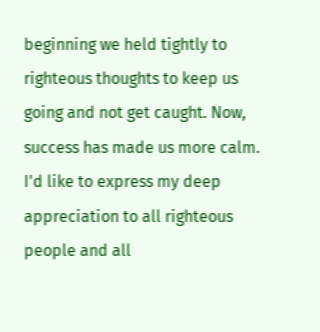beginning we held tightly to righteous thoughts to keep us going and not get caught. Now, success has made us more calm. I'd like to express my deep appreciation to all righteous people and all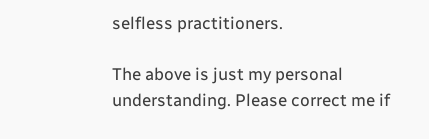selfless practitioners.

The above is just my personal understanding. Please correct me if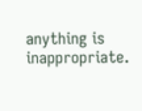anything is inappropriate.